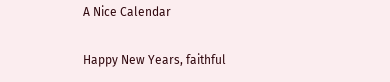A Nice Calendar

Happy New Years, faithful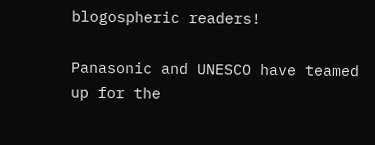blogospheric readers!

Panasonic and UNESCO have teamed up for the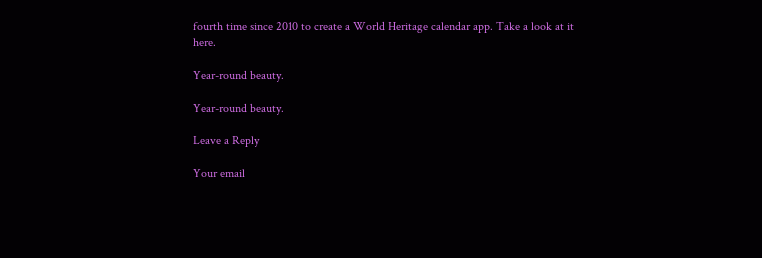fourth time since 2010 to create a World Heritage calendar app. Take a look at it here.

Year-round beauty.

Year-round beauty.

Leave a Reply

Your email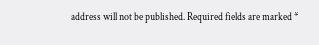address will not be published. Required fields are marked *